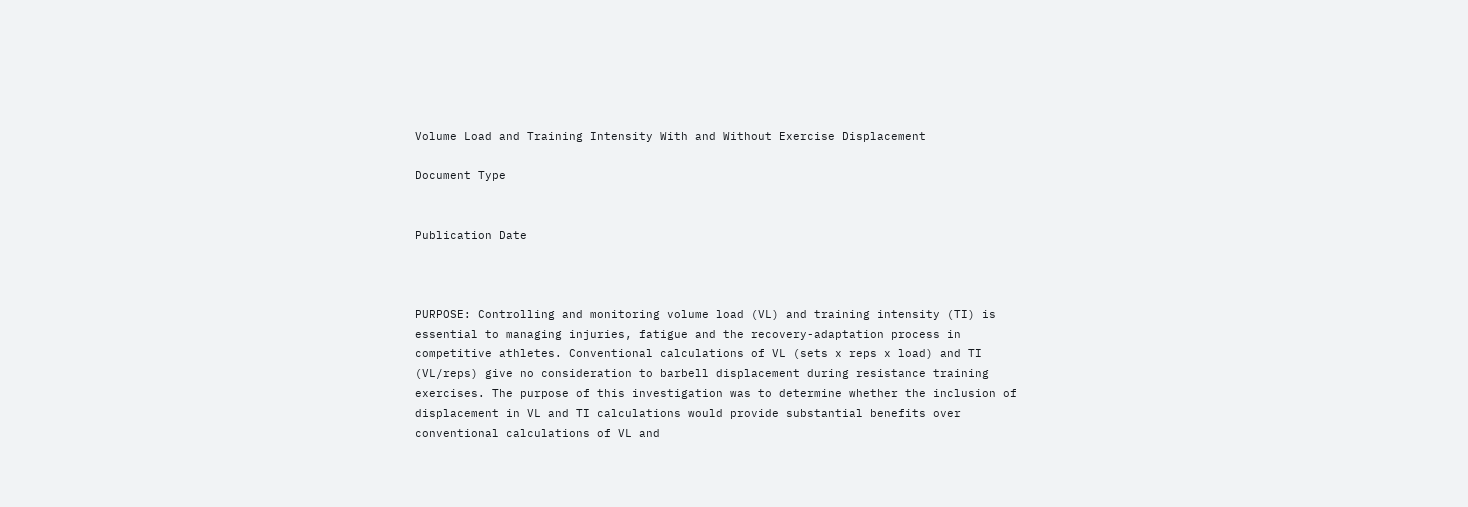Volume Load and Training Intensity With and Without Exercise Displacement

Document Type


Publication Date



PURPOSE: Controlling and monitoring volume load (VL) and training intensity (TI) is essential to managing injuries, fatigue and the recovery-adaptation process in competitive athletes. Conventional calculations of VL (sets x reps x load) and TI (VL/reps) give no consideration to barbell displacement during resistance training exercises. The purpose of this investigation was to determine whether the inclusion of displacement in VL and TI calculations would provide substantial benefits over conventional calculations of VL and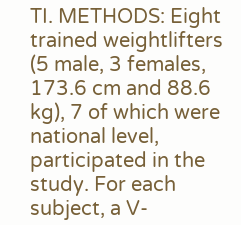TI. METHODS: Eight trained weightlifters (5 male, 3 females, 173.6 cm and 88.6 kg), 7 of which were national level, participated in the study. For each subject, a V-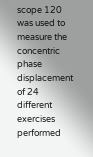scope 120 was used to measure the concentric phase displacement of 24 different exercises performed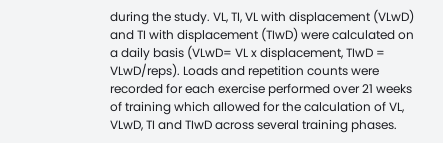during the study. VL, TI, VL with displacement (VLwD) and TI with displacement (TIwD) were calculated on a daily basis (VLwD= VL x displacement, TIwD = VLwD/reps). Loads and repetition counts were recorded for each exercise performed over 21 weeks of training which allowed for the calculation of VL, VLwD, TI and TIwD across several training phases.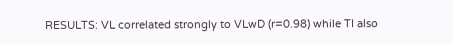RESULTS: VL correlated strongly to VLwD (r=0.98) while TI also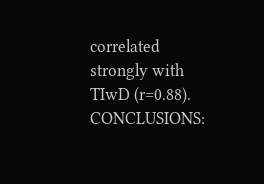correlated strongly with TIwD (r=0.88). CONCLUSIONS: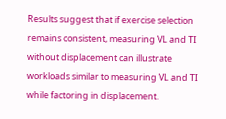Results suggest that if exercise selection remains consistent, measuring VL and TI without displacement can illustrate workloads similar to measuring VL and TI while factoring in displacement.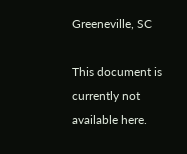Greeneville, SC

This document is currently not available here.